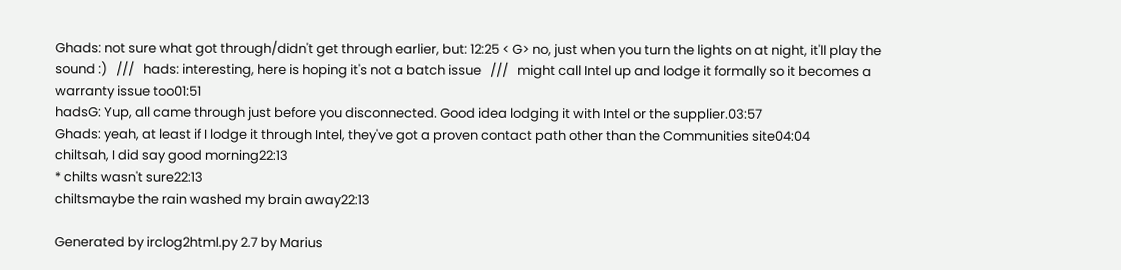Ghads: not sure what got through/didn't get through earlier, but: 12:25 < G> no, just when you turn the lights on at night, it'll play the sound :)   ///   hads: interesting, here is hoping it's not a batch issue   ///   might call Intel up and lodge it formally so it becomes a warranty issue too01:51
hadsG: Yup, all came through just before you disconnected. Good idea lodging it with Intel or the supplier.03:57
Ghads: yeah, at least if I lodge it through Intel, they've got a proven contact path other than the Communities site04:04
chiltsah, I did say good morning22:13
* chilts wasn't sure22:13
chiltsmaybe the rain washed my brain away22:13

Generated by irclog2html.py 2.7 by Marius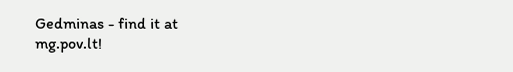Gedminas - find it at mg.pov.lt!